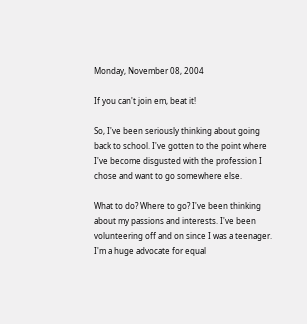Monday, November 08, 2004

If you can't join em, beat it!

So, I've been seriously thinking about going back to school. I've gotten to the point where I've become disgusted with the profession I chose and want to go somewhere else.

What to do? Where to go? I've been thinking about my passions and interests. I've been volunteering off and on since I was a teenager. I'm a huge advocate for equal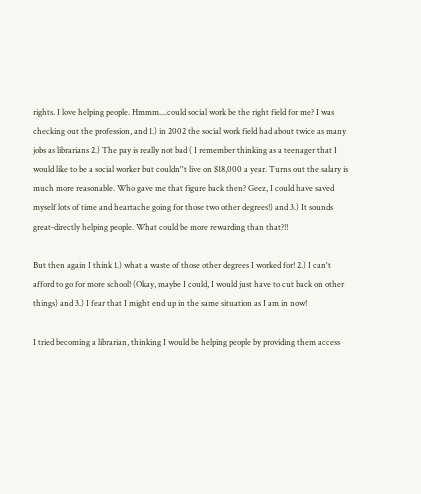rights. I love helping people. Hmmm....could social work be the right field for me? I was checking out the profession, and 1.) in 2002 the social work field had about twice as many jobs as librarians 2.) The pay is really not bad ( I remember thinking as a teenager that I would like to be a social worker but couldn''t live on $18,000 a year. Turns out the salary is much more reasonable. Who gave me that figure back then? Geez, I could have saved myself lots of time and heartache going for those two other degrees!) and 3.) It sounds great-directly helping people. What could be more rewarding than that?!!

But then again I think 1.) what a waste of those other degrees I worked for! 2.) I can't afford to go for more school! (Okay, maybe I could, I would just have to cut back on other things) and 3.) I fear that I might end up in the same situation as I am in now!

I tried becoming a librarian, thinking I would be helping people by providing them access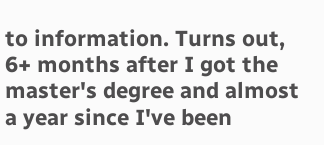to information. Turns out, 6+ months after I got the master's degree and almost a year since I've been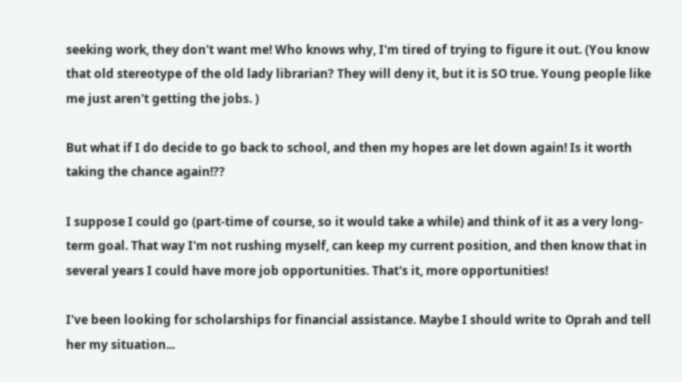seeking work, they don't want me! Who knows why, I'm tired of trying to figure it out. (You know that old stereotype of the old lady librarian? They will deny it, but it is SO true. Young people like me just aren't getting the jobs. )

But what if I do decide to go back to school, and then my hopes are let down again! Is it worth taking the chance again!??

I suppose I could go (part-time of course, so it would take a while) and think of it as a very long-term goal. That way I'm not rushing myself, can keep my current position, and then know that in several years I could have more job opportunities. That's it, more opportunities!

I've been looking for scholarships for financial assistance. Maybe I should write to Oprah and tell her my situation...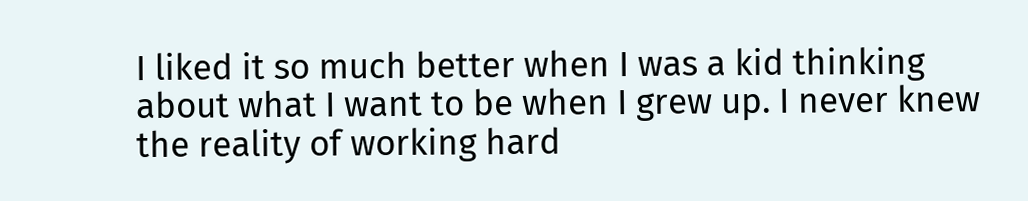I liked it so much better when I was a kid thinking about what I want to be when I grew up. I never knew the reality of working hard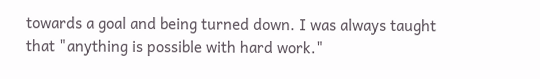towards a goal and being turned down. I was always taught that "anything is possible with hard work."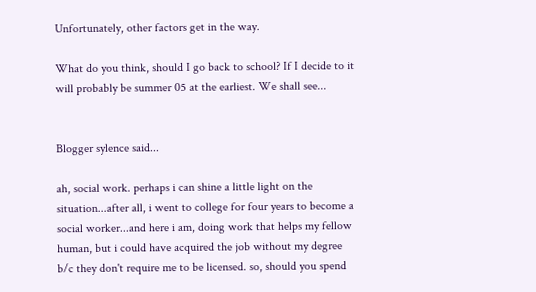Unfortunately, other factors get in the way.

What do you think, should I go back to school? If I decide to it will probably be summer 05 at the earliest. We shall see...


Blogger sylence said...

ah, social work. perhaps i can shine a little light on the situation...after all, i went to college for four years to become a social worker...and here i am, doing work that helps my fellow human, but i could have acquired the job without my degree b/c they don't require me to be licensed. so, should you spend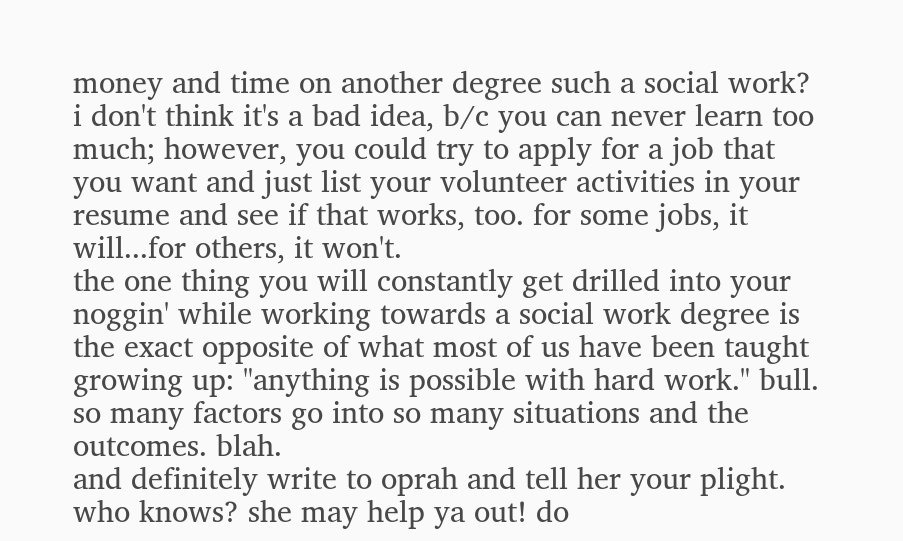money and time on another degree such a social work? i don't think it's a bad idea, b/c you can never learn too much; however, you could try to apply for a job that you want and just list your volunteer activities in your resume and see if that works, too. for some jobs, it will...for others, it won't.
the one thing you will constantly get drilled into your noggin' while working towards a social work degree is the exact opposite of what most of us have been taught growing up: "anything is possible with hard work." bull. so many factors go into so many situations and the outcomes. blah.
and definitely write to oprah and tell her your plight. who knows? she may help ya out! do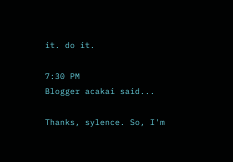it. do it.

7:30 PM
Blogger acakai said...

Thanks, sylence. So, I'm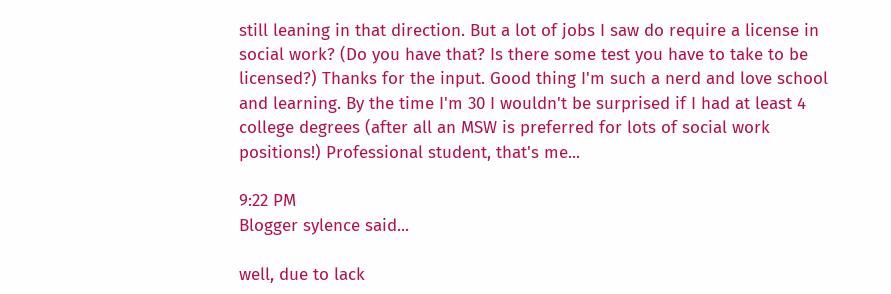still leaning in that direction. But a lot of jobs I saw do require a license in social work? (Do you have that? Is there some test you have to take to be licensed?) Thanks for the input. Good thing I'm such a nerd and love school and learning. By the time I'm 30 I wouldn't be surprised if I had at least 4 college degrees (after all an MSW is preferred for lots of social work positions!) Professional student, that's me...

9:22 PM
Blogger sylence said...

well, due to lack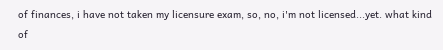of finances, i have not taken my licensure exam, so, no, i'm not licensed...yet. what kind of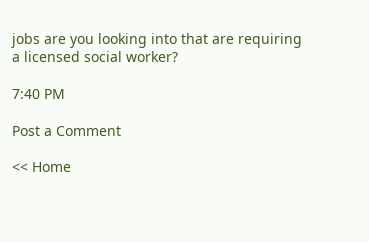jobs are you looking into that are requiring a licensed social worker?

7:40 PM

Post a Comment

<< Home